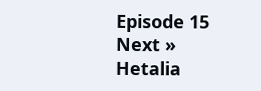Episode 15 Next »
Hetalia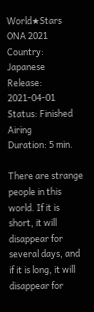World★Stars
ONA 2021
Country: Japanese
Release: 2021-04-01
Status: Finished Airing
Duration: 5 min.

There are strange people in this world. If it is short, it will disappear for several days, and if it is long, it will disappear for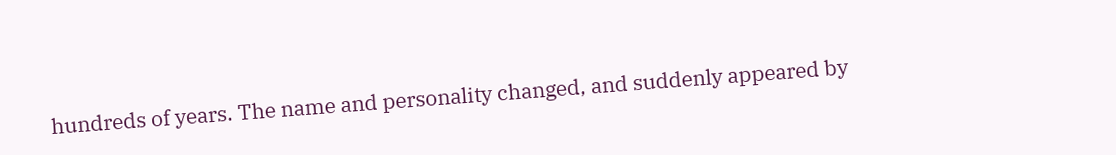hundreds of years. The name and personality changed, and suddenly appeared by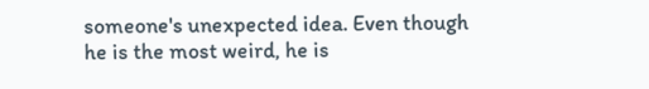someone's unexpected idea. Even though he is the most weird, he is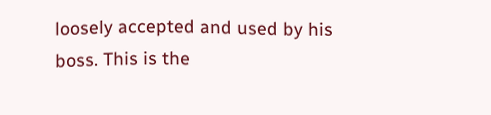loosely accepted and used by his boss. This is the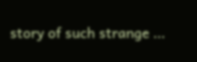story of such strange ...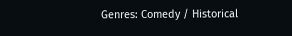Genres: Comedy / Historical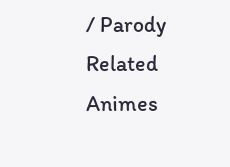/ Parody
Related Animes